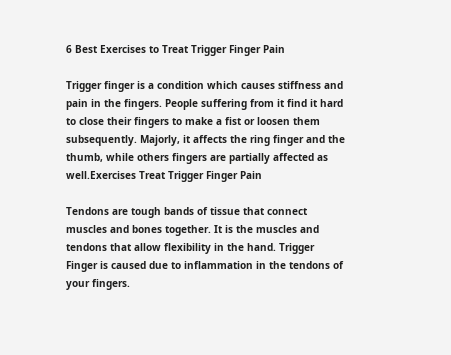6 Best Exercises to Treat Trigger Finger Pain

Trigger finger is a condition which causes stiffness and pain in the fingers. People suffering from it find it hard to close their fingers to make a fist or loosen them subsequently. Majorly, it affects the ring finger and the thumb, while others fingers are partially affected as well.Exercises Treat Trigger Finger Pain

Tendons are tough bands of tissue that connect muscles and bones together. It is the muscles and tendons that allow flexibility in the hand. Trigger Finger is caused due to inflammation in the tendons of your fingers.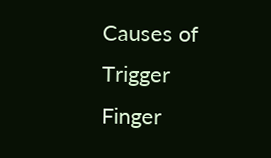Causes of Trigger Finger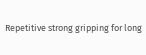Repetitive strong gripping for long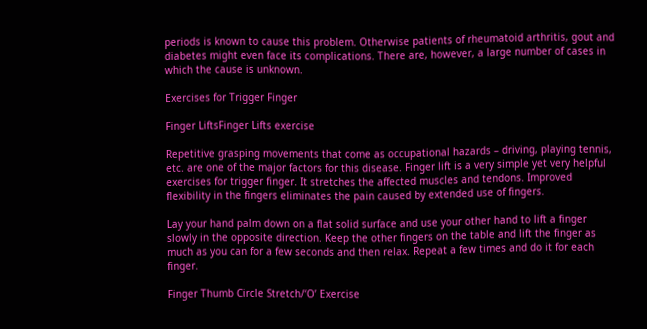periods is known to cause this problem. Otherwise patients of rheumatoid arthritis, gout and diabetes might even face its complications. There are, however, a large number of cases in which the cause is unknown.

Exercises for Trigger Finger

Finger LiftsFinger Lifts exercise

Repetitive grasping movements that come as occupational hazards – driving, playing tennis, etc. are one of the major factors for this disease. Finger lift is a very simple yet very helpful exercises for trigger finger. It stretches the affected muscles and tendons. Improved flexibility in the fingers eliminates the pain caused by extended use of fingers.

Lay your hand palm down on a flat solid surface and use your other hand to lift a finger slowly in the opposite direction. Keep the other fingers on the table and lift the finger as much as you can for a few seconds and then relax. Repeat a few times and do it for each finger.

Finger Thumb Circle Stretch/‘O’ Exercise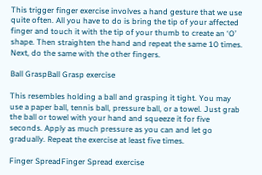This trigger finger exercise involves a hand gesture that we use quite often. All you have to do is bring the tip of your affected finger and touch it with the tip of your thumb to create an ‘O’ shape. Then straighten the hand and repeat the same 10 times. Next, do the same with the other fingers.

Ball GraspBall Grasp exercise

This resembles holding a ball and grasping it tight. You may use a paper ball, tennis ball, pressure ball, or a towel. Just grab the ball or towel with your hand and squeeze it for five seconds. Apply as much pressure as you can and let go gradually. Repeat the exercise at least five times.

Finger SpreadFinger Spread exercise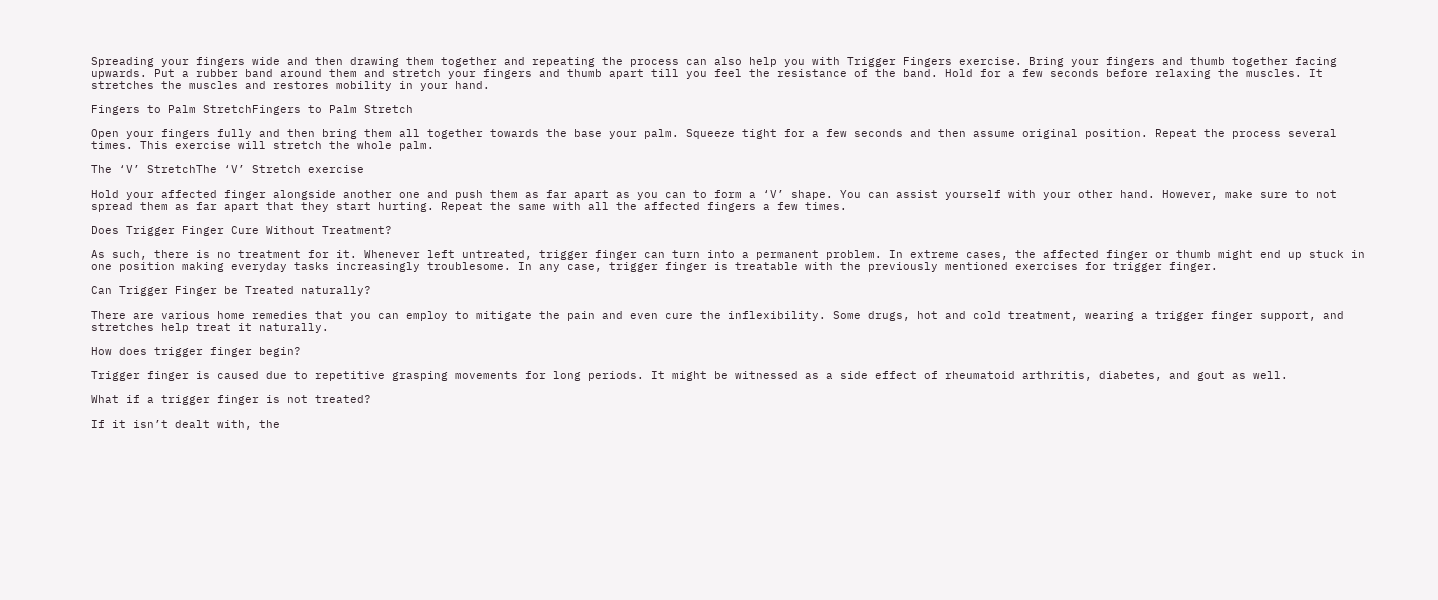Spreading your fingers wide and then drawing them together and repeating the process can also help you with Trigger Fingers exercise. Bring your fingers and thumb together facing upwards. Put a rubber band around them and stretch your fingers and thumb apart till you feel the resistance of the band. Hold for a few seconds before relaxing the muscles. It stretches the muscles and restores mobility in your hand.

Fingers to Palm StretchFingers to Palm Stretch

Open your fingers fully and then bring them all together towards the base your palm. Squeeze tight for a few seconds and then assume original position. Repeat the process several times. This exercise will stretch the whole palm.

The ‘V’ StretchThe ‘V’ Stretch exercise

Hold your affected finger alongside another one and push them as far apart as you can to form a ‘V’ shape. You can assist yourself with your other hand. However, make sure to not spread them as far apart that they start hurting. Repeat the same with all the affected fingers a few times.

Does Trigger Finger Cure Without Treatment?

As such, there is no treatment for it. Whenever left untreated, trigger finger can turn into a permanent problem. In extreme cases, the affected finger or thumb might end up stuck in one position making everyday tasks increasingly troublesome. In any case, trigger finger is treatable with the previously mentioned exercises for trigger finger.

Can Trigger Finger be Treated naturally?

There are various home remedies that you can employ to mitigate the pain and even cure the inflexibility. Some drugs, hot and cold treatment, wearing a trigger finger support, and stretches help treat it naturally.

How does trigger finger begin?

Trigger finger is caused due to repetitive grasping movements for long periods. It might be witnessed as a side effect of rheumatoid arthritis, diabetes, and gout as well.

What if a trigger finger is not treated?

If it isn’t dealt with, the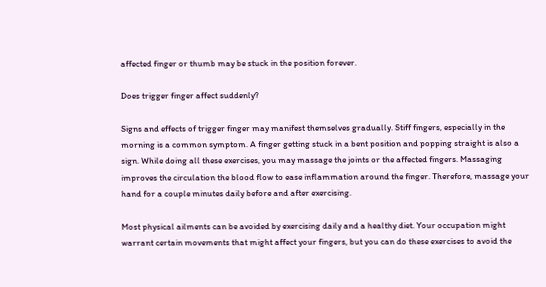affected finger or thumb may be stuck in the position forever.

Does trigger finger affect suddenly?

Signs and effects of trigger finger may manifest themselves gradually. Stiff fingers, especially in the morning is a common symptom. A finger getting stuck in a bent position and popping straight is also a sign. While doing all these exercises, you may massage the joints or the affected fingers. Massaging improves the circulation the blood flow to ease inflammation around the finger. Therefore, massage your hand for a couple minutes daily before and after exercising.

Most physical ailments can be avoided by exercising daily and a healthy diet. Your occupation might warrant certain movements that might affect your fingers, but you can do these exercises to avoid the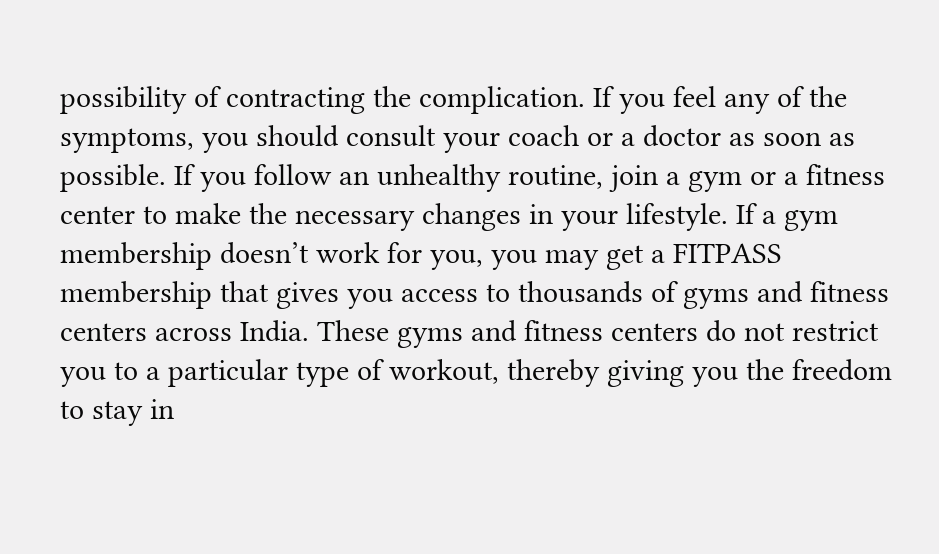possibility of contracting the complication. If you feel any of the symptoms, you should consult your coach or a doctor as soon as possible. If you follow an unhealthy routine, join a gym or a fitness center to make the necessary changes in your lifestyle. If a gym membership doesn’t work for you, you may get a FITPASS membership that gives you access to thousands of gyms and fitness centers across India. These gyms and fitness centers do not restrict you to a particular type of workout, thereby giving you the freedom to stay in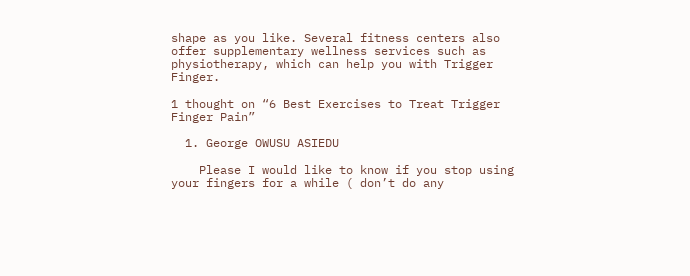shape as you like. Several fitness centers also offer supplementary wellness services such as physiotherapy, which can help you with Trigger Finger.

1 thought on “6 Best Exercises to Treat Trigger Finger Pain”

  1. George OWUSU ASIEDU

    Please I would like to know if you stop using your fingers for a while ( don’t do any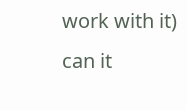work with it) can it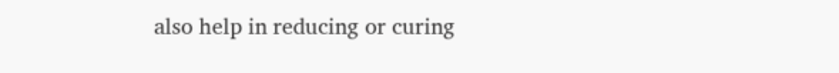also help in reducing or curing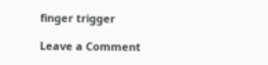finger trigger

Leave a Comment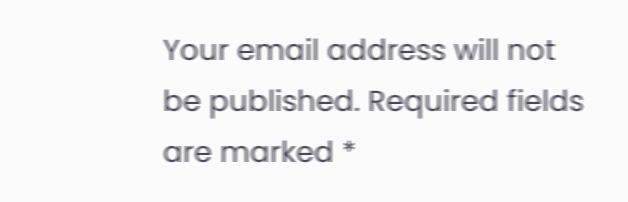Your email address will not be published. Required fields are marked *